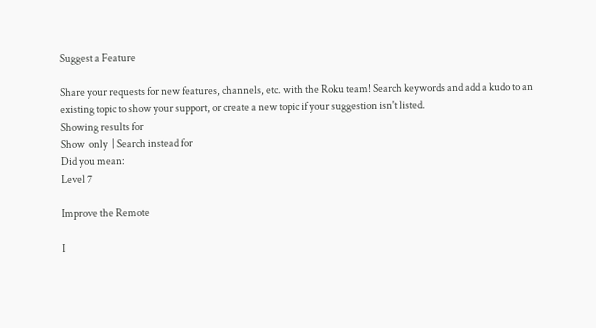Suggest a Feature

Share your requests for new features, channels, etc. with the Roku team! Search keywords and add a kudo to an existing topic to show your support, or create a new topic if your suggestion isn't listed.
Showing results for
Show  only  | Search instead for
Did you mean:
Level 7

Improve the Remote

I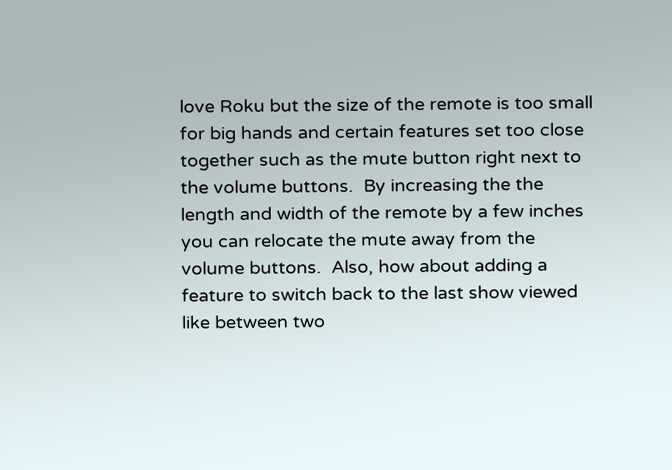love Roku but the size of the remote is too small for big hands and certain features set too close together such as the mute button right next to the volume buttons.  By increasing the the length and width of the remote by a few inches you can relocate the mute away from the volume buttons.  Also, how about adding a feature to switch back to the last show viewed like between two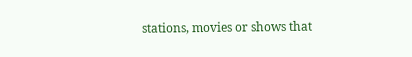stations, movies or shows that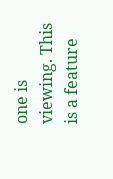one is viewing. This is a feature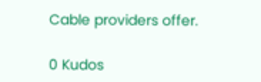Cable providers offer.

0 Kudos